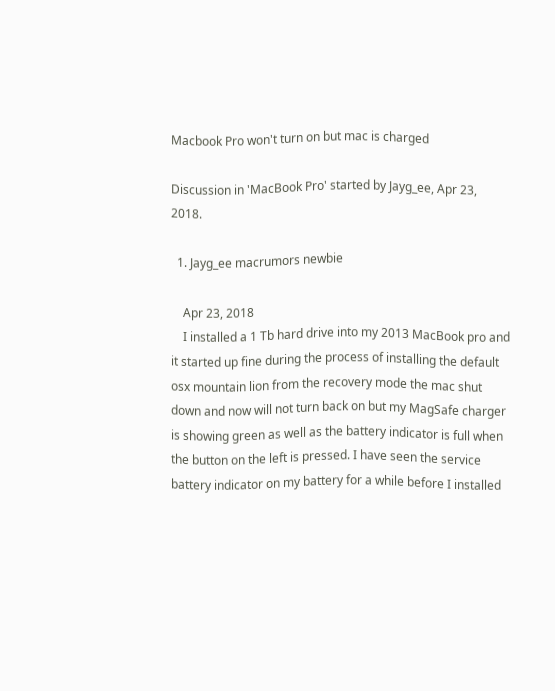Macbook Pro won't turn on but mac is charged

Discussion in 'MacBook Pro' started by Jayg_ee, Apr 23, 2018.

  1. Jayg_ee macrumors newbie

    Apr 23, 2018
    I installed a 1 Tb hard drive into my 2013 MacBook pro and it started up fine during the process of installing the default osx mountain lion from the recovery mode the mac shut down and now will not turn back on but my MagSafe charger is showing green as well as the battery indicator is full when the button on the left is pressed. I have seen the service battery indicator on my battery for a while before I installed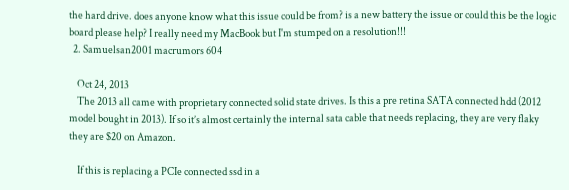the hard drive. does anyone know what this issue could be from? is a new battery the issue or could this be the logic board please help? I really need my MacBook but I'm stumped on a resolution!!!
  2. Samuelsan2001 macrumors 604

    Oct 24, 2013
    The 2013 all came with proprietary connected solid state drives. Is this a pre retina SATA connected hdd (2012 model bought in 2013). If so it’s almost certainly the internal sata cable that needs replacing, they are very flaky they are $20 on Amazon.

    If this is replacing a PCIe connected ssd in a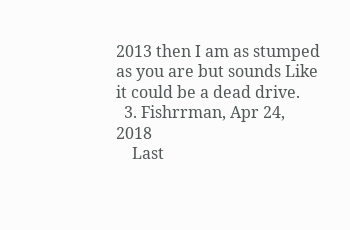2013 then I am as stumped as you are but sounds Like it could be a dead drive.
  3. Fishrrman, Apr 24, 2018
    Last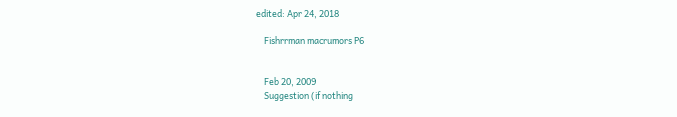edited: Apr 24, 2018

    Fishrrman macrumors P6


    Feb 20, 2009
    Suggestion (if nothing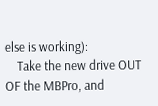else is working):
    Take the new drive OUT OF the MBPro, and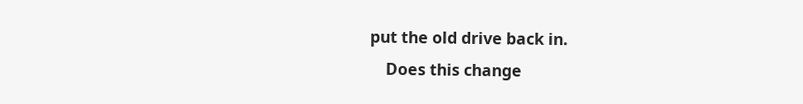put the old drive back in.
    Does this change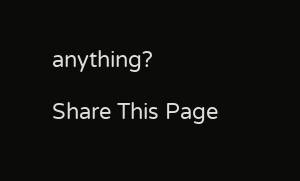anything?

Share This Page